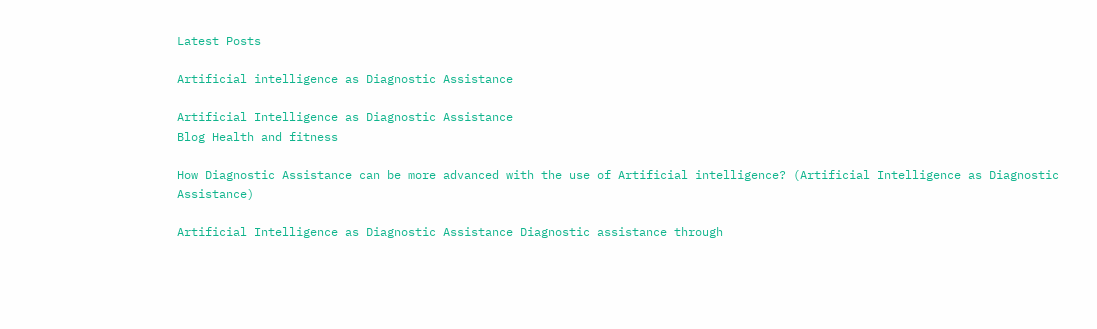Latest Posts

Artificial intelligence as Diagnostic Assistance

Artificial Intelligence as Diagnostic Assistance
Blog Health and fitness

How Diagnostic Assistance can be more advanced with the use of Artificial intelligence? (Artificial Intelligence as Diagnostic Assistance)

Artificial Intelligence as Diagnostic Assistance Diagnostic assistance through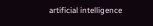artificial intelligence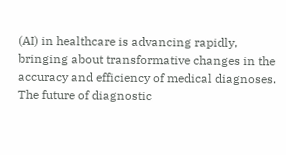(AI) in healthcare is advancing rapidly, bringing about transformative changes in the accuracy and efficiency of medical diagnoses. The future of diagnostic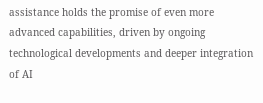assistance holds the promise of even more advanced capabilities, driven by ongoing technological developments and deeper integration of AI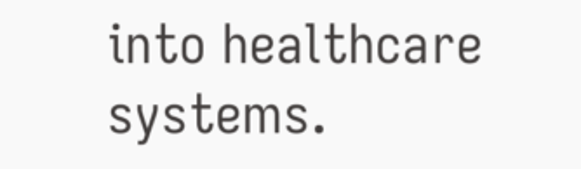into healthcare systems.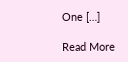One […]

Read More